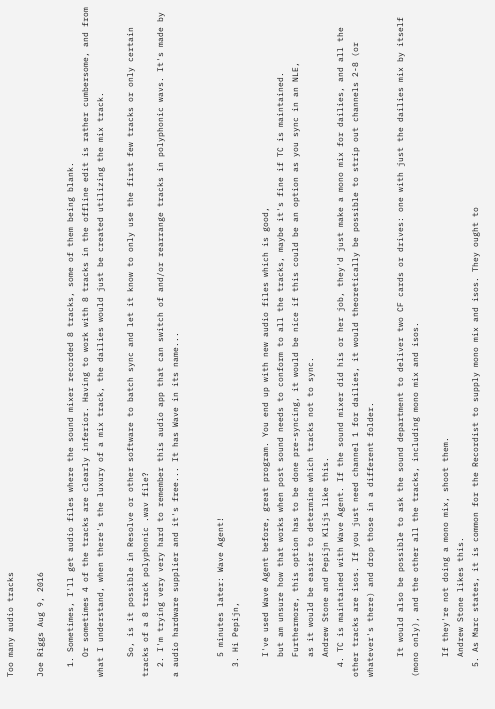Too many audio tracks

Joe Riggs Aug 9, 2016

  1. Sometimes, I'll get audio files where the sound mixer recorded 8 tracks, some of them being blank.
    Or sometimes 4 of the tracks are clearly inferior. Having to work with 8 tracks in the offline edit is rather cumbersome, and from what I understand, when there's the luxury of a mix track, the dailies would just be created utilizing the mix track.

    So, is it possible in Resolve or other software to batch sync and let it know to only use the first few tracks or only certain tracks of a 8 track polyphonic .wav file?
  2. I'm trying very very hard to remember this audio app that can switch of and/or rearrange tracks in polyphonic wavs. It's made by a audio hardware supplier and it's free... It has Wave in its name...


    5 minutes later: Wave Agent!
  3. Hi Pepijn,

    I've used Wave Agent before, great program. You end up with new audio files which is good,
    but am unsure how that works when post sound needs to conform to all the tracks, maybe it's fine if TC is maintained.
    Furthermore, this option has to be done pre-syncing, it would be nice if this could be an option as you sync in an NLE,
    as it would be easier to determine which tracks not to sync.
    Andrew Stone and Pepijn Klijs like this.
  4. TC is maintained with Wave Agent. If the sound mixer did his or her job, they'd just make a mono mix for dailies, and all the other tracks are isos. If you just need channel 1 for dailies, it would theoretically be possible to strip out channels 2-8 (or whatever's there) and drop those in a different folder.

    It would also be possible to ask the sound department to deliver two CF cards or drives: one with just the dailies mix by itself (mono only), and the other all the tracks, including mono mix and isos.

    If they're not doing a mono mix, shoot them.
    Andrew Stone likes this.
  5. As Marc states, it is common for the Recordist to supply mono mix and isos. They ought to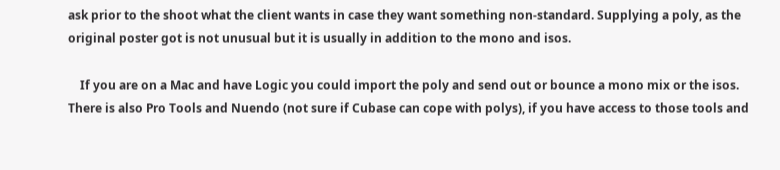ask prior to the shoot what the client wants in case they want something non-standard. Supplying a poly, as the original poster got is not unusual but it is usually in addition to the mono and isos.

    If you are on a Mac and have Logic you could import the poly and send out or bounce a mono mix or the isos. There is also Pro Tools and Nuendo (not sure if Cubase can cope with polys), if you have access to those tools and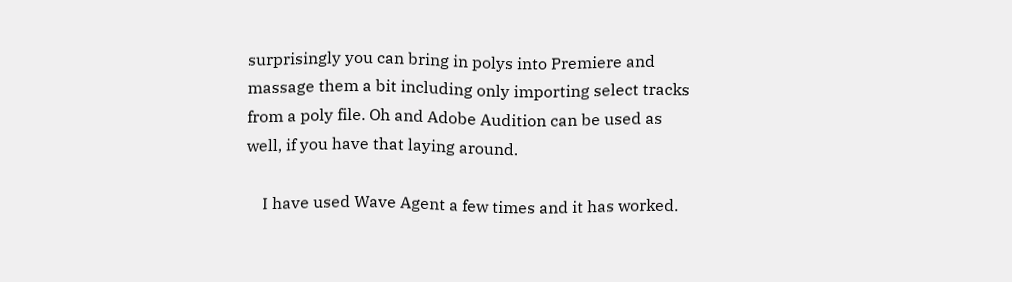surprisingly you can bring in polys into Premiere and massage them a bit including only importing select tracks from a poly file. Oh and Adobe Audition can be used as well, if you have that laying around.

    I have used Wave Agent a few times and it has worked.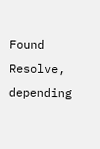Found Resolve, depending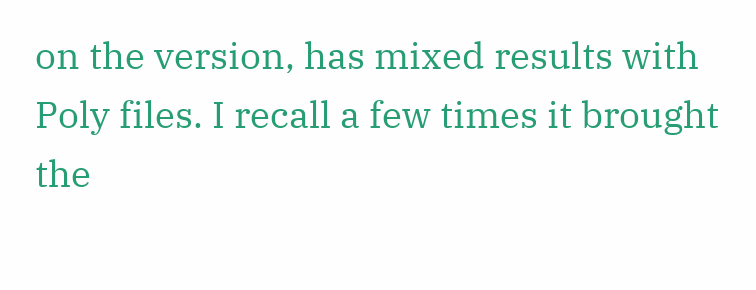on the version, has mixed results with Poly files. I recall a few times it brought the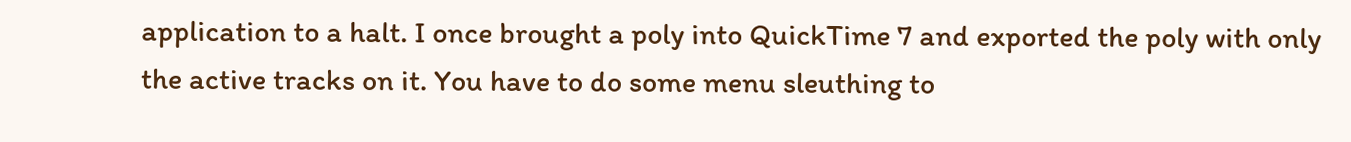application to a halt. I once brought a poly into QuickTime 7 and exported the poly with only the active tracks on it. You have to do some menu sleuthing to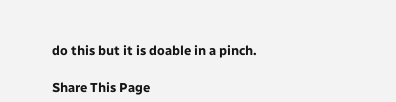do this but it is doable in a pinch.

Share This Page